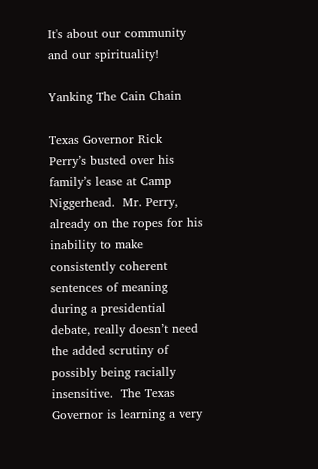It's about our community and our spirituality!

Yanking The Cain Chain

Texas Governor Rick Perry’s busted over his family’s lease at Camp Niggerhead.  Mr. Perry, already on the ropes for his inability to make consistently coherent sentences of meaning during a presidential debate, really doesn’t need the added scrutiny of possibly being racially insensitive.  The Texas Governor is learning a very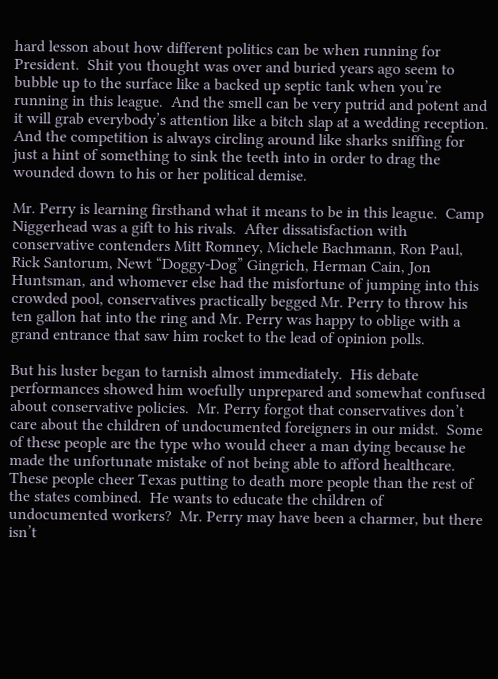hard lesson about how different politics can be when running for President.  Shit you thought was over and buried years ago seem to bubble up to the surface like a backed up septic tank when you’re running in this league.  And the smell can be very putrid and potent and it will grab everybody’s attention like a bitch slap at a wedding reception.  And the competition is always circling around like sharks sniffing for just a hint of something to sink the teeth into in order to drag the wounded down to his or her political demise.

Mr. Perry is learning firsthand what it means to be in this league.  Camp Niggerhead was a gift to his rivals.  After dissatisfaction with conservative contenders Mitt Romney, Michele Bachmann, Ron Paul, Rick Santorum, Newt “Doggy-Dog” Gingrich, Herman Cain, Jon Huntsman, and whomever else had the misfortune of jumping into this crowded pool, conservatives practically begged Mr. Perry to throw his ten gallon hat into the ring and Mr. Perry was happy to oblige with a grand entrance that saw him rocket to the lead of opinion polls.

But his luster began to tarnish almost immediately.  His debate performances showed him woefully unprepared and somewhat confused about conservative policies.  Mr. Perry forgot that conservatives don’t care about the children of undocumented foreigners in our midst.  Some of these people are the type who would cheer a man dying because he made the unfortunate mistake of not being able to afford healthcare.  These people cheer Texas putting to death more people than the rest of the states combined.  He wants to educate the children of undocumented workers?  Mr. Perry may have been a charmer, but there isn’t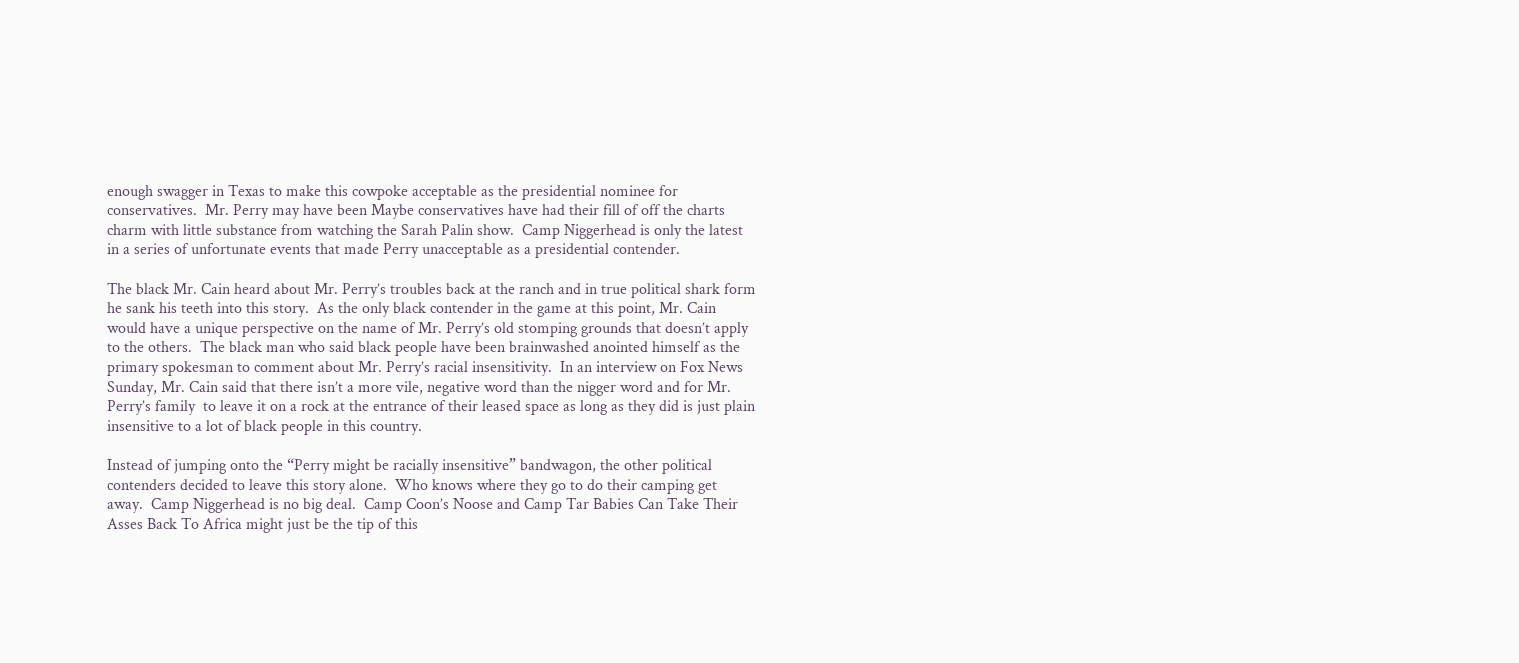enough swagger in Texas to make this cowpoke acceptable as the presidential nominee for conservatives.  Mr. Perry may have been Maybe conservatives have had their fill of off the charts charm with little substance from watching the Sarah Palin show.  Camp Niggerhead is only the latest in a series of unfortunate events that made Perry unacceptable as a presidential contender.

The black Mr. Cain heard about Mr. Perry’s troubles back at the ranch and in true political shark form he sank his teeth into this story.  As the only black contender in the game at this point, Mr. Cain would have a unique perspective on the name of Mr. Perry’s old stomping grounds that doesn’t apply to the others.  The black man who said black people have been brainwashed anointed himself as the primary spokesman to comment about Mr. Perry’s racial insensitivity.  In an interview on Fox News Sunday, Mr. Cain said that there isn’t a more vile, negative word than the nigger word and for Mr. Perry’s family  to leave it on a rock at the entrance of their leased space as long as they did is just plain insensitive to a lot of black people in this country.

Instead of jumping onto the “Perry might be racially insensitive” bandwagon, the other political contenders decided to leave this story alone.  Who knows where they go to do their camping get away.  Camp Niggerhead is no big deal.  Camp Coon’s Noose and Camp Tar Babies Can Take Their Asses Back To Africa might just be the tip of this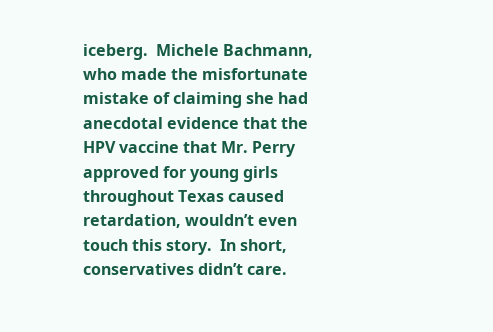iceberg.  Michele Bachmann, who made the misfortunate mistake of claiming she had anecdotal evidence that the HPV vaccine that Mr. Perry approved for young girls throughout Texas caused retardation, wouldn’t even touch this story.  In short, conservatives didn’t care.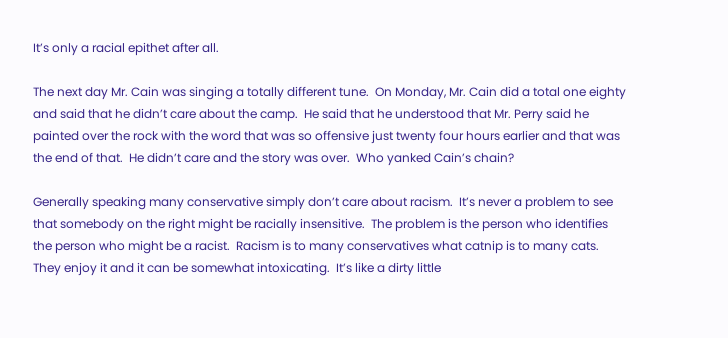It’s only a racial epithet after all.

The next day Mr. Cain was singing a totally different tune.  On Monday, Mr. Cain did a total one eighty and said that he didn’t care about the camp.  He said that he understood that Mr. Perry said he painted over the rock with the word that was so offensive just twenty four hours earlier and that was the end of that.  He didn’t care and the story was over.  Who yanked Cain’s chain?

Generally speaking many conservative simply don’t care about racism.  It’s never a problem to see that somebody on the right might be racially insensitive.  The problem is the person who identifies the person who might be a racist.  Racism is to many conservatives what catnip is to many cats.  They enjoy it and it can be somewhat intoxicating.  It’s like a dirty little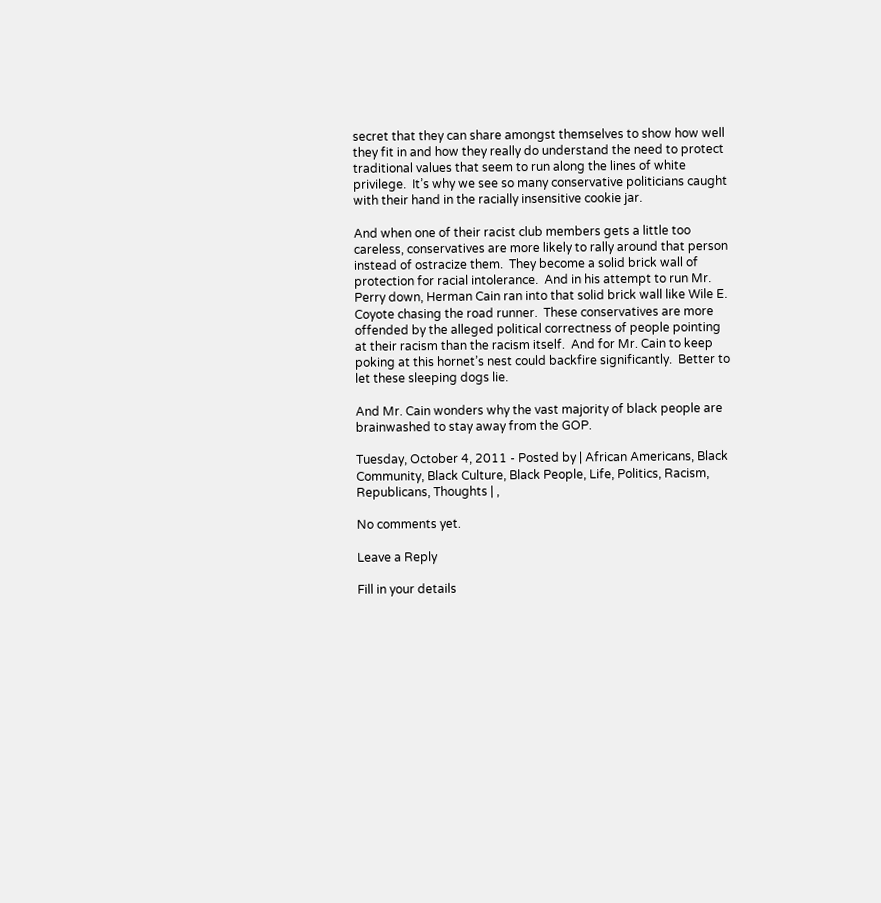secret that they can share amongst themselves to show how well they fit in and how they really do understand the need to protect traditional values that seem to run along the lines of white privilege.  It’s why we see so many conservative politicians caught with their hand in the racially insensitive cookie jar.

And when one of their racist club members gets a little too careless, conservatives are more likely to rally around that person instead of ostracize them.  They become a solid brick wall of protection for racial intolerance.  And in his attempt to run Mr. Perry down, Herman Cain ran into that solid brick wall like Wile E. Coyote chasing the road runner.  These conservatives are more offended by the alleged political correctness of people pointing at their racism than the racism itself.  And for Mr. Cain to keep poking at this hornet’s nest could backfire significantly.  Better to let these sleeping dogs lie.

And Mr. Cain wonders why the vast majority of black people are brainwashed to stay away from the GOP.

Tuesday, October 4, 2011 - Posted by | African Americans, Black Community, Black Culture, Black People, Life, Politics, Racism, Republicans, Thoughts | ,

No comments yet.

Leave a Reply

Fill in your details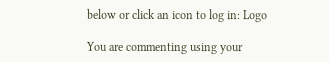below or click an icon to log in: Logo

You are commenting using your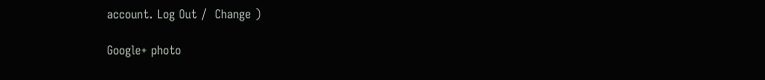account. Log Out /  Change )

Google+ photo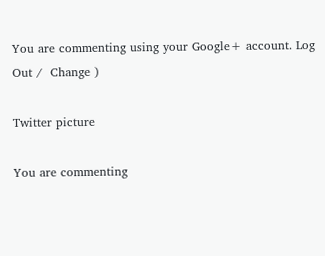You are commenting using your Google+ account. Log Out /  Change )

Twitter picture

You are commenting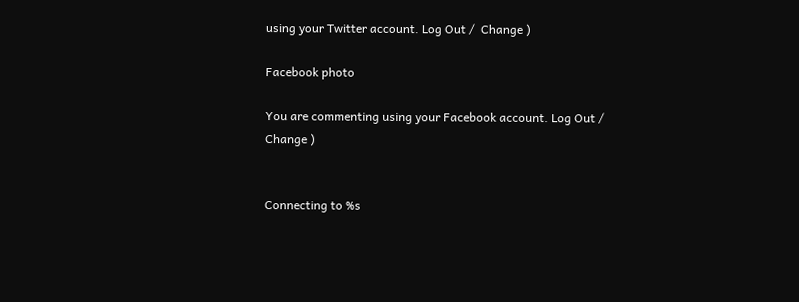using your Twitter account. Log Out /  Change )

Facebook photo

You are commenting using your Facebook account. Log Out /  Change )


Connecting to %s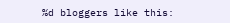%d bloggers like this: